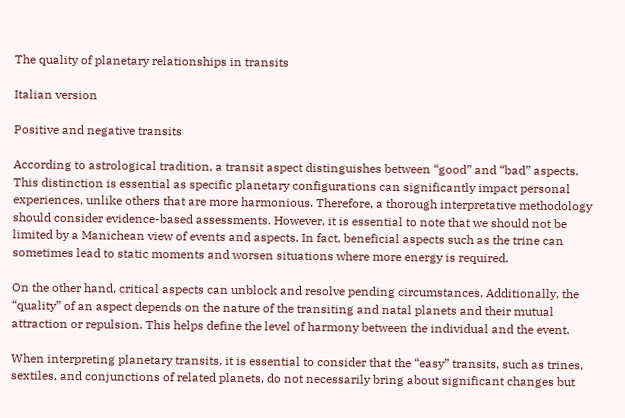The quality of planetary relationships in transits

Italian version

Positive and negative transits

According to astrological tradition, a transit aspect distinguishes between “good” and “bad” aspects. This distinction is essential as specific planetary configurations can significantly impact personal experiences, unlike others that are more harmonious. Therefore, a thorough interpretative methodology should consider evidence-based assessments. However, it is essential to note that we should not be limited by a Manichean view of events and aspects. In fact, beneficial aspects such as the trine can sometimes lead to static moments and worsen situations where more energy is required.

On the other hand, critical aspects can unblock and resolve pending circumstances. Additionally, the “quality” of an aspect depends on the nature of the transiting and natal planets and their mutual attraction or repulsion. This helps define the level of harmony between the individual and the event.

When interpreting planetary transits, it is essential to consider that the “easy” transits, such as trines, sextiles, and conjunctions of related planets, do not necessarily bring about significant changes but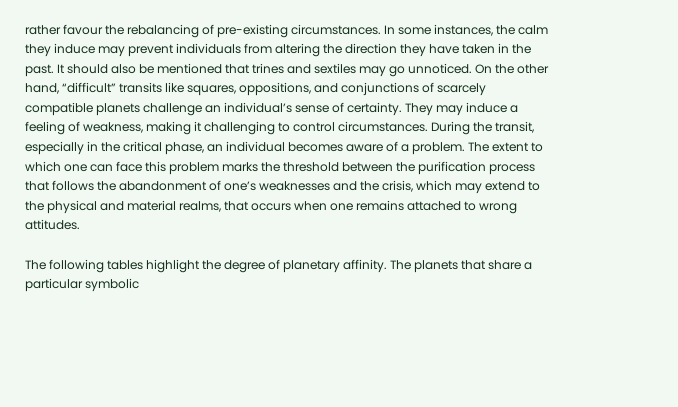rather favour the rebalancing of pre-existing circumstances. In some instances, the calm they induce may prevent individuals from altering the direction they have taken in the past. It should also be mentioned that trines and sextiles may go unnoticed. On the other hand, “difficult” transits like squares, oppositions, and conjunctions of scarcely compatible planets challenge an individual’s sense of certainty. They may induce a feeling of weakness, making it challenging to control circumstances. During the transit, especially in the critical phase, an individual becomes aware of a problem. The extent to which one can face this problem marks the threshold between the purification process that follows the abandonment of one’s weaknesses and the crisis, which may extend to the physical and material realms, that occurs when one remains attached to wrong attitudes.

The following tables highlight the degree of planetary affinity. The planets that share a particular symbolic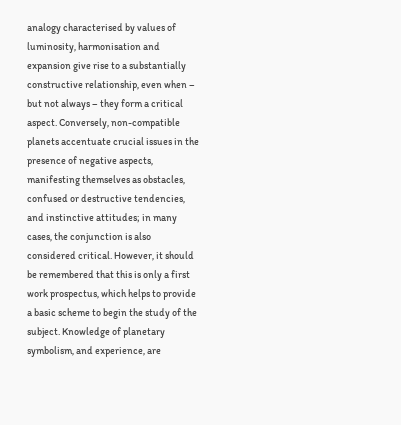analogy characterised by values of luminosity, harmonisation and expansion give rise to a substantially constructive relationship, even when – but not always – they form a critical aspect. Conversely, non-compatible planets accentuate crucial issues in the presence of negative aspects, manifesting themselves as obstacles, confused or destructive tendencies, and instinctive attitudes; in many cases, the conjunction is also considered critical. However, it should be remembered that this is only a first work prospectus, which helps to provide a basic scheme to begin the study of the subject. Knowledge of planetary symbolism, and experience, are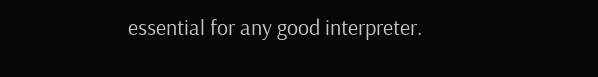essential for any good interpreter.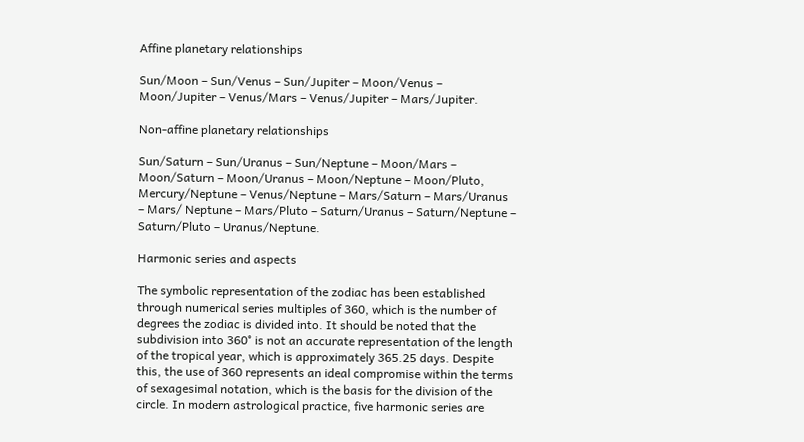Affine planetary relationships

Sun/Moon – Sun/Venus – Sun/Jupiter – Moon/Venus – Moon/Jupiter – Venus/Mars – Venus/Jupiter – Mars/Jupiter.

Non-affine planetary relationships

Sun/Saturn – Sun/Uranus – Sun/Neptune – Moon/Mars – Moon/Saturn – Moon/Uranus – Moon/Neptune – Moon/Pluto, Mercury/Neptune – Venus/Neptune – Mars/Saturn – Mars/Uranus – Mars/ Neptune – Mars/Pluto – Saturn/Uranus – Saturn/Neptune – Saturn/Pluto – Uranus/Neptune.

Harmonic series and aspects

The symbolic representation of the zodiac has been established through numerical series multiples of 360, which is the number of degrees the zodiac is divided into. It should be noted that the subdivision into 360° is not an accurate representation of the length of the tropical year, which is approximately 365.25 days. Despite this, the use of 360 represents an ideal compromise within the terms of sexagesimal notation, which is the basis for the division of the circle. In modern astrological practice, five harmonic series are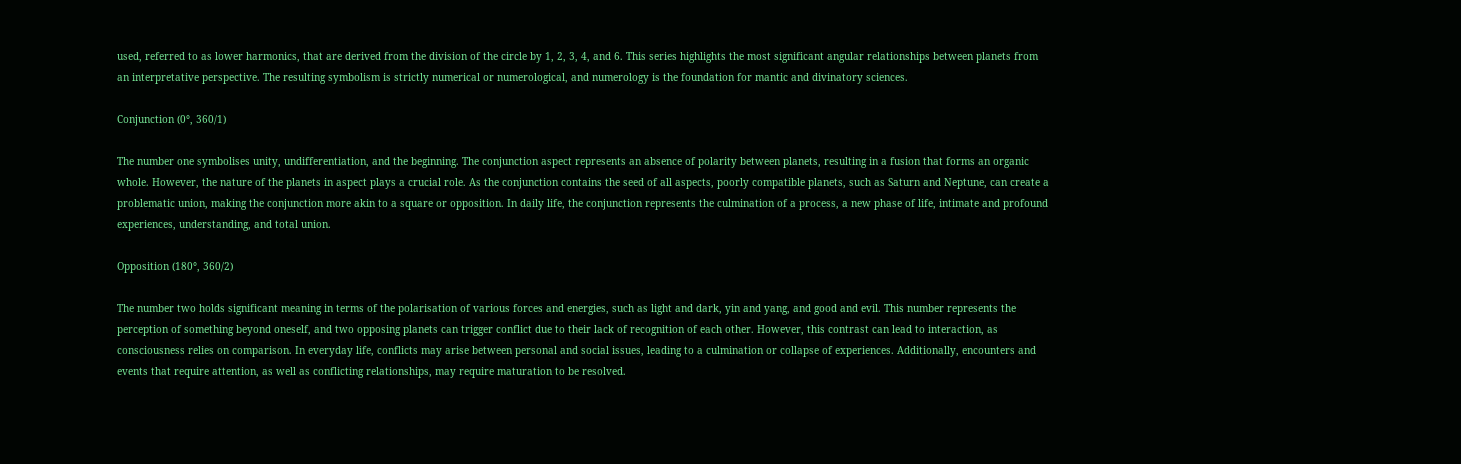used, referred to as lower harmonics, that are derived from the division of the circle by 1, 2, 3, 4, and 6. This series highlights the most significant angular relationships between planets from an interpretative perspective. The resulting symbolism is strictly numerical or numerological, and numerology is the foundation for mantic and divinatory sciences.

Conjunction (0°, 360/1)

The number one symbolises unity, undifferentiation, and the beginning. The conjunction aspect represents an absence of polarity between planets, resulting in a fusion that forms an organic whole. However, the nature of the planets in aspect plays a crucial role. As the conjunction contains the seed of all aspects, poorly compatible planets, such as Saturn and Neptune, can create a problematic union, making the conjunction more akin to a square or opposition. In daily life, the conjunction represents the culmination of a process, a new phase of life, intimate and profound experiences, understanding, and total union.

Opposition (180°, 360/2)

The number two holds significant meaning in terms of the polarisation of various forces and energies, such as light and dark, yin and yang, and good and evil. This number represents the perception of something beyond oneself, and two opposing planets can trigger conflict due to their lack of recognition of each other. However, this contrast can lead to interaction, as consciousness relies on comparison. In everyday life, conflicts may arise between personal and social issues, leading to a culmination or collapse of experiences. Additionally, encounters and events that require attention, as well as conflicting relationships, may require maturation to be resolved.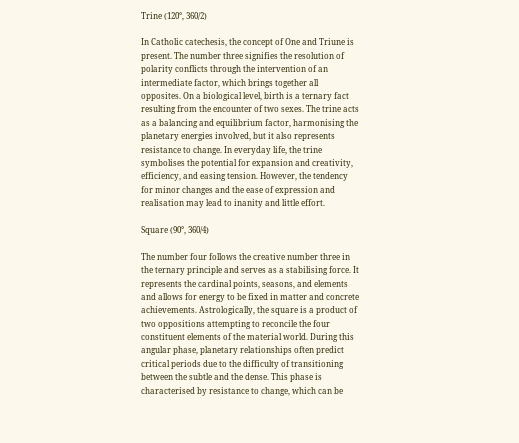Trine (120°, 360/2)

In Catholic catechesis, the concept of One and Triune is present. The number three signifies the resolution of polarity conflicts through the intervention of an intermediate factor, which brings together all opposites. On a biological level, birth is a ternary fact resulting from the encounter of two sexes. The trine acts as a balancing and equilibrium factor, harmonising the planetary energies involved, but it also represents resistance to change. In everyday life, the trine symbolises the potential for expansion and creativity, efficiency, and easing tension. However, the tendency for minor changes and the ease of expression and realisation may lead to inanity and little effort.

Square (90°, 360/4)

The number four follows the creative number three in the ternary principle and serves as a stabilising force. It represents the cardinal points, seasons, and elements and allows for energy to be fixed in matter and concrete achievements. Astrologically, the square is a product of two oppositions attempting to reconcile the four constituent elements of the material world. During this angular phase, planetary relationships often predict critical periods due to the difficulty of transitioning between the subtle and the dense. This phase is characterised by resistance to change, which can be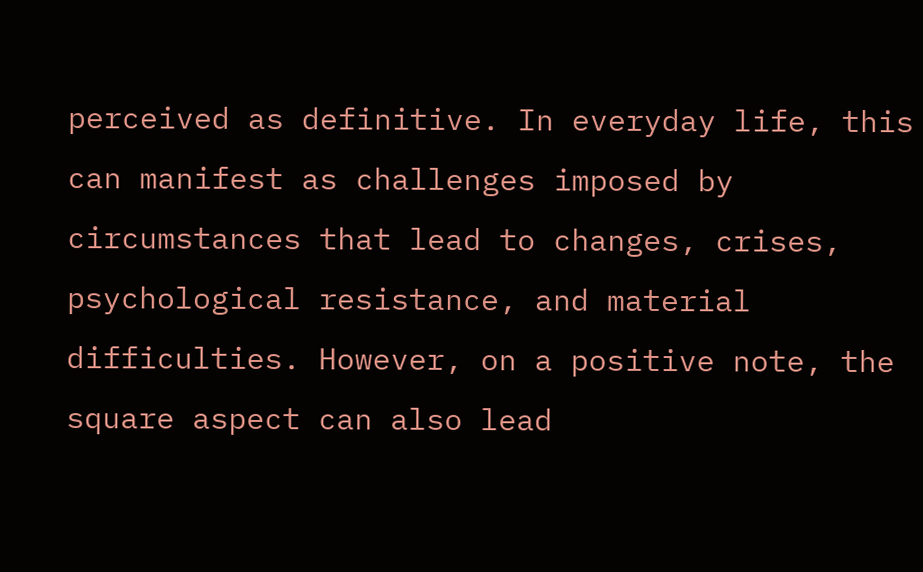perceived as definitive. In everyday life, this can manifest as challenges imposed by circumstances that lead to changes, crises, psychological resistance, and material difficulties. However, on a positive note, the square aspect can also lead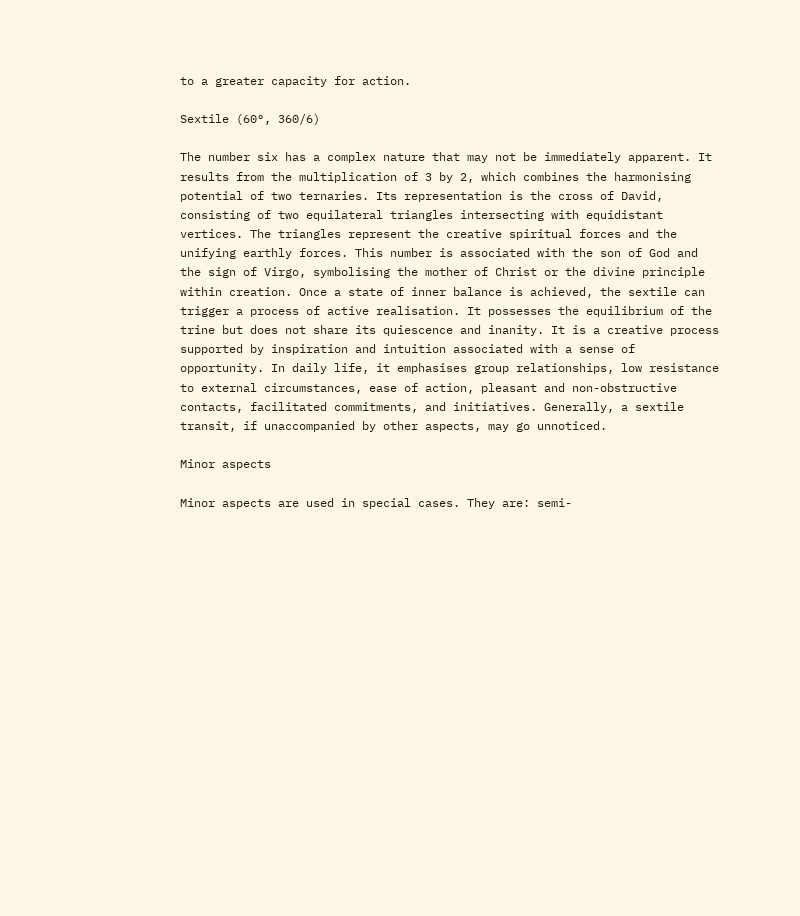to a greater capacity for action.

Sextile (60°, 360/6)

The number six has a complex nature that may not be immediately apparent. It results from the multiplication of 3 by 2, which combines the harmonising potential of two ternaries. Its representation is the cross of David, consisting of two equilateral triangles intersecting with equidistant vertices. The triangles represent the creative spiritual forces and the unifying earthly forces. This number is associated with the son of God and the sign of Virgo, symbolising the mother of Christ or the divine principle within creation. Once a state of inner balance is achieved, the sextile can trigger a process of active realisation. It possesses the equilibrium of the trine but does not share its quiescence and inanity. It is a creative process supported by inspiration and intuition associated with a sense of opportunity. In daily life, it emphasises group relationships, low resistance to external circumstances, ease of action, pleasant and non-obstructive contacts, facilitated commitments, and initiatives. Generally, a sextile transit, if unaccompanied by other aspects, may go unnoticed.

Minor aspects

Minor aspects are used in special cases. They are: semi-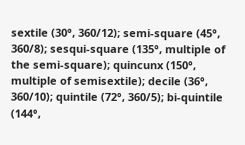sextile (30°, 360/12); semi-square (45°, 360/8); sesqui-square (135°, multiple of the semi-square); quincunx (150°, multiple of semisextile); decile (36°, 360/10); quintile (72°, 360/5); bi-quintile (144°,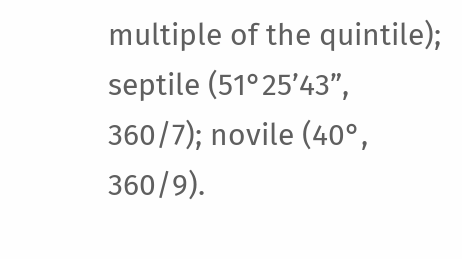multiple of the quintile); septile (51°25’43”, 360/7); novile (40°, 360/9).